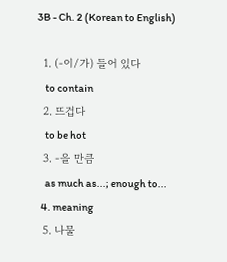3B - Ch. 2 (Korean to English)

  1. (-이/가) 들어 있다
    to contain
  2. 뜨겁다
    to be hot
  3. -을 만큼
    as much as...; enough to...
  4. meaning
  5. 나물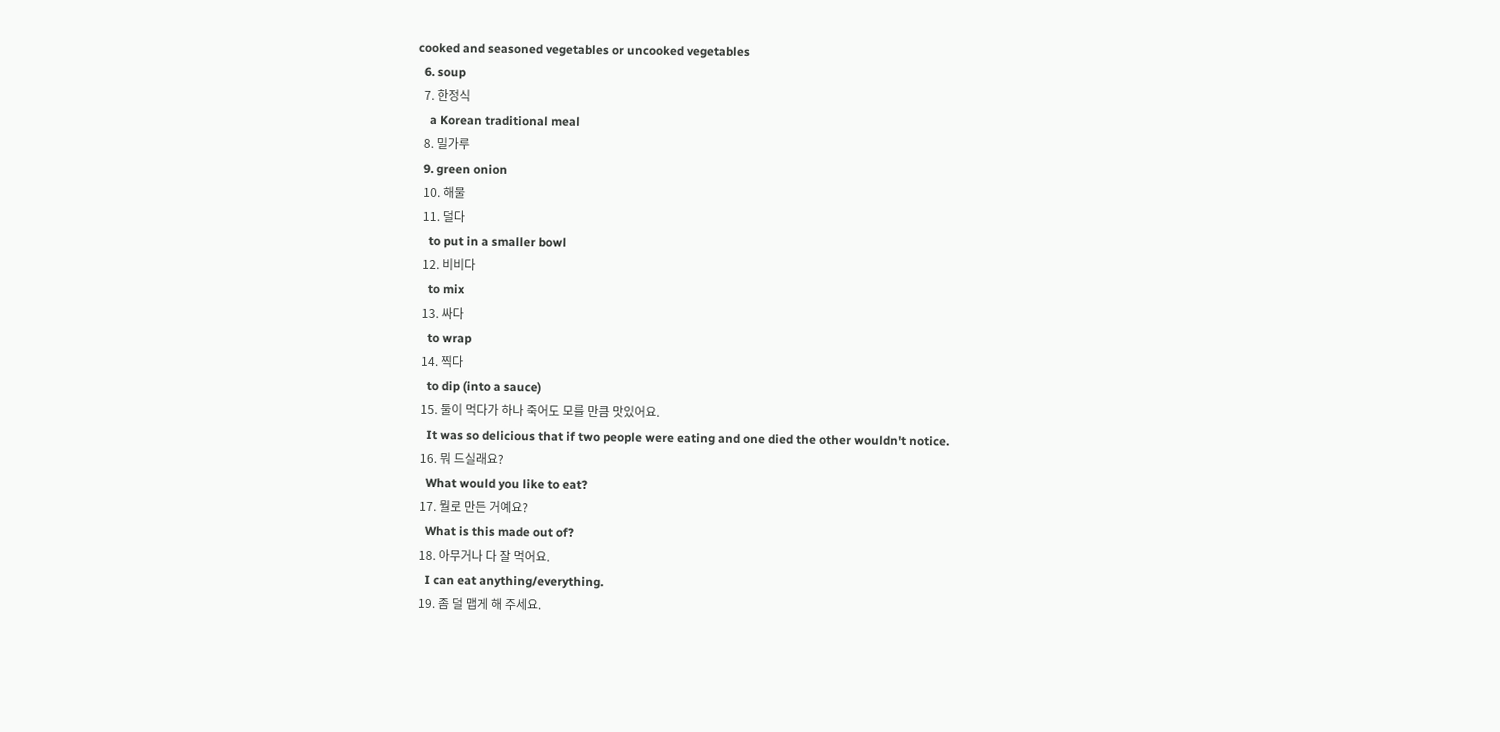cooked and seasoned vegetables or uncooked vegetables
  6. soup
  7. 한정식
    a Korean traditional meal
  8. 밀가루
  9. green onion
  10. 해물
  11. 덜다
    to put in a smaller bowl
  12. 비비다
    to mix
  13. 싸다
    to wrap
  14. 찍다
    to dip (into a sauce)
  15. 둘이 먹다가 하나 죽어도 모를 만큼 맛있어요.
    It was so delicious that if two people were eating and one died the other wouldn't notice.
  16. 뭐 드실래요?
    What would you like to eat?
  17. 뭘로 만든 거예요?
    What is this made out of?
  18. 아무거나 다 잘 먹어요.
    I can eat anything/everything.
  19. 좀 덜 맵게 해 주세요.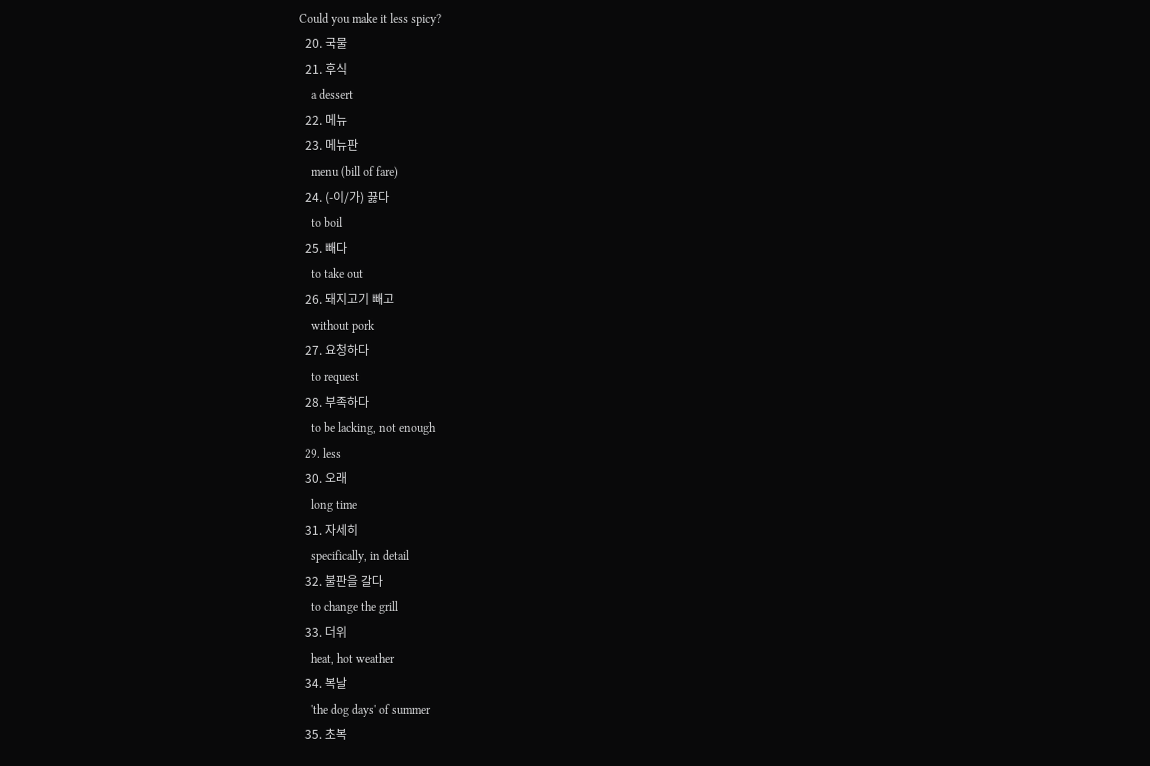Could you make it less spicy?
  20. 국물
  21. 후식
    a dessert
  22. 메뉴
  23. 메뉴판
    menu (bill of fare)
  24. (-이/가) 끓다
    to boil
  25. 빼다
    to take out
  26. 돼지고기 빼고
    without pork
  27. 요청하다
    to request
  28. 부족하다
    to be lacking, not enough
  29. less
  30. 오래
    long time
  31. 자세히
    specifically, in detail
  32. 불판을 갈다
    to change the grill
  33. 더위
    heat, hot weather
  34. 복날
    'the dog days' of summer
  35. 초복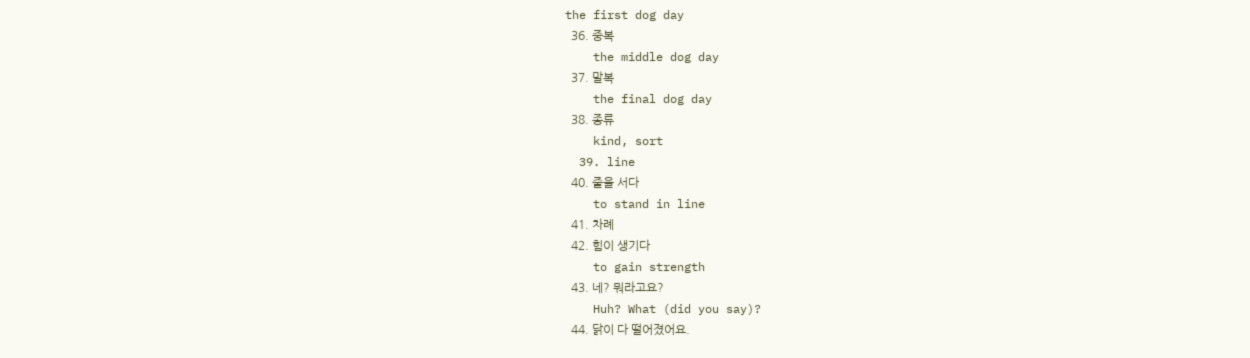the first dog day
  36. 중복
    the middle dog day
  37. 말복
    the final dog day
  38. 종류
    kind, sort
  39. line
  40. 줄을 서다
    to stand in line
  41. 차례
  42. 힘이 생기다
    to gain strength
  43. 네? 뭐라고요?
    Huh? What (did you say)?
  44. 닭이 다 떨어졌어요.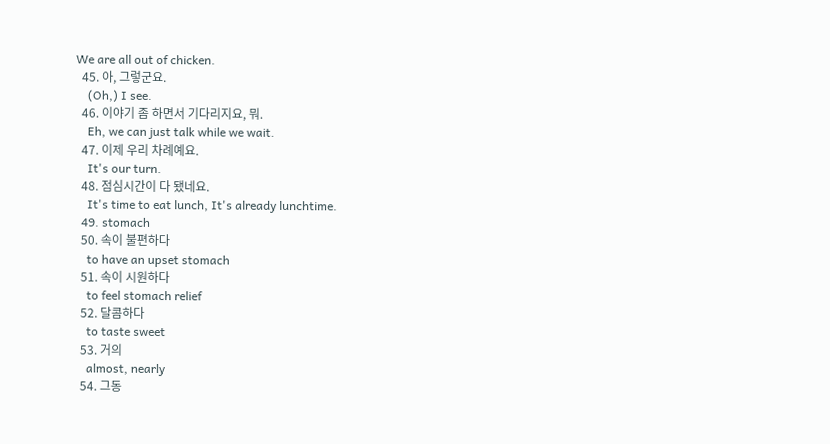We are all out of chicken.
  45. 아, 그렇군요.
    (Oh,) I see.
  46. 이야기 좀 하면서 기다리지요, 뭐.
    Eh, we can just talk while we wait.
  47. 이제 우리 차례예요.
    It's our turn.
  48. 점심시간이 다 됐네요.
    It's time to eat lunch, It's already lunchtime.
  49. stomach
  50. 속이 불편하다
    to have an upset stomach
  51. 속이 시원하다
    to feel stomach relief
  52. 달콤하다
    to taste sweet
  53. 거의
    almost, nearly
  54. 그동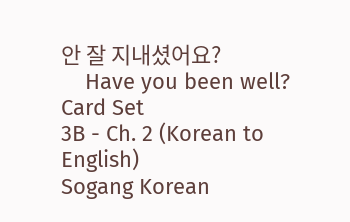안 잘 지내셨어요?
    Have you been well?
Card Set
3B - Ch. 2 (Korean to English)
Sogang Korean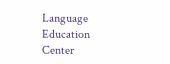Language Education Center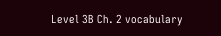Level 3B Ch. 2 vocabulary